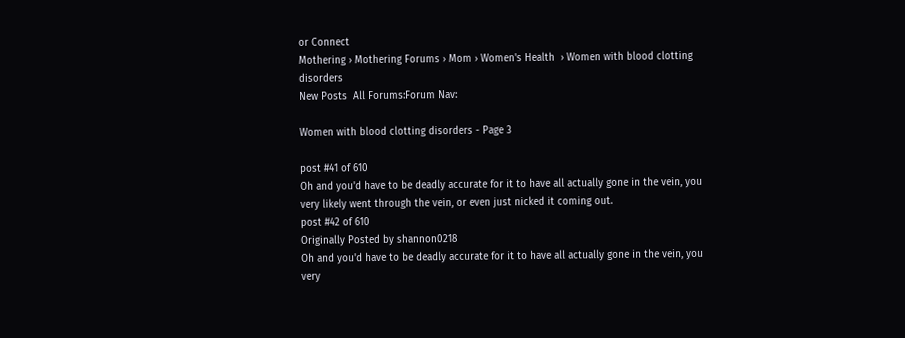or Connect
Mothering › Mothering Forums › Mom › Women's Health  › Women with blood clotting disorders
New Posts  All Forums:Forum Nav:

Women with blood clotting disorders - Page 3

post #41 of 610
Oh and you'd have to be deadly accurate for it to have all actually gone in the vein, you very likely went through the vein, or even just nicked it coming out.
post #42 of 610
Originally Posted by shannon0218
Oh and you'd have to be deadly accurate for it to have all actually gone in the vein, you very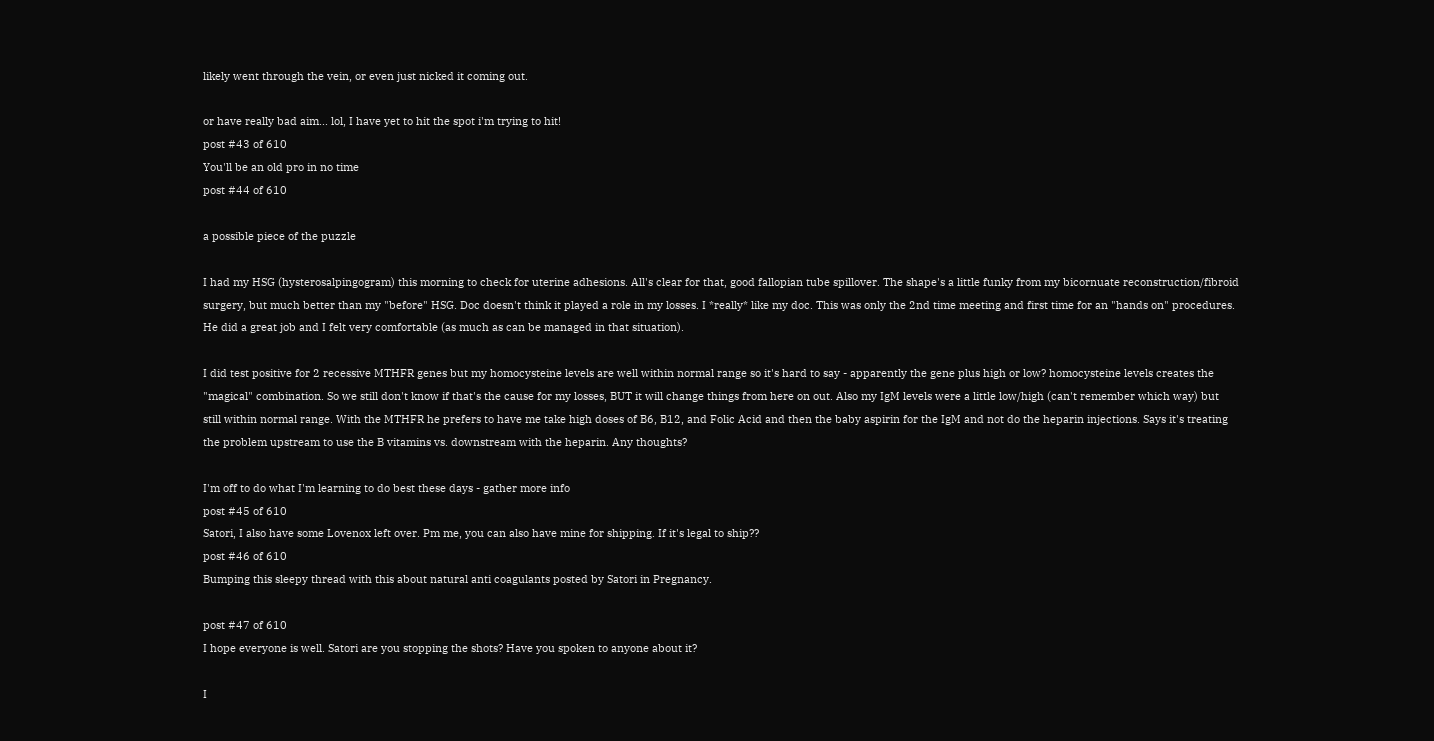likely went through the vein, or even just nicked it coming out.

or have really bad aim... lol, I have yet to hit the spot i'm trying to hit!
post #43 of 610
You'll be an old pro in no time
post #44 of 610

a possible piece of the puzzle

I had my HSG (hysterosalpingogram) this morning to check for uterine adhesions. All's clear for that, good fallopian tube spillover. The shape's a little funky from my bicornuate reconstruction/fibroid surgery, but much better than my "before" HSG. Doc doesn't think it played a role in my losses. I *really* like my doc. This was only the 2nd time meeting and first time for an "hands on" procedures. He did a great job and I felt very comfortable (as much as can be managed in that situation).

I did test positive for 2 recessive MTHFR genes but my homocysteine levels are well within normal range so it's hard to say - apparently the gene plus high or low? homocysteine levels creates the "magical" combination. So we still don't know if that's the cause for my losses, BUT it will change things from here on out. Also my IgM levels were a little low/high (can't remember which way) but still within normal range. With the MTHFR he prefers to have me take high doses of B6, B12, and Folic Acid and then the baby aspirin for the IgM and not do the heparin injections. Says it's treating the problem upstream to use the B vitamins vs. downstream with the heparin. Any thoughts?

I'm off to do what I'm learning to do best these days - gather more info
post #45 of 610
Satori, I also have some Lovenox left over. Pm me, you can also have mine for shipping. If it's legal to ship??
post #46 of 610
Bumping this sleepy thread with this about natural anti coagulants posted by Satori in Pregnancy.

post #47 of 610
I hope everyone is well. Satori are you stopping the shots? Have you spoken to anyone about it?

I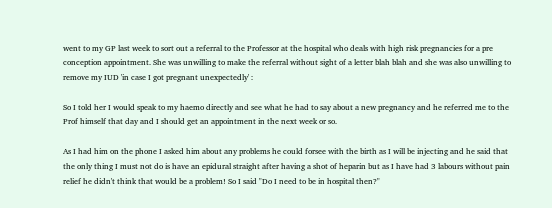went to my GP last week to sort out a referral to the Professor at the hospital who deals with high risk pregnancies for a pre conception appointment. She was unwilling to make the referral without sight of a letter blah blah and she was also unwilling to remove my IUD 'in case I got pregnant unexpectedly' :

So I told her I would speak to my haemo directly and see what he had to say about a new pregnancy and he referred me to the Prof himself that day and I should get an appointment in the next week or so.

As I had him on the phone I asked him about any problems he could forsee with the birth as I will be injecting and he said that the only thing I must not do is have an epidural straight after having a shot of heparin but as I have had 3 labours without pain relief he didn't think that would be a problem! So I said "Do I need to be in hospital then?"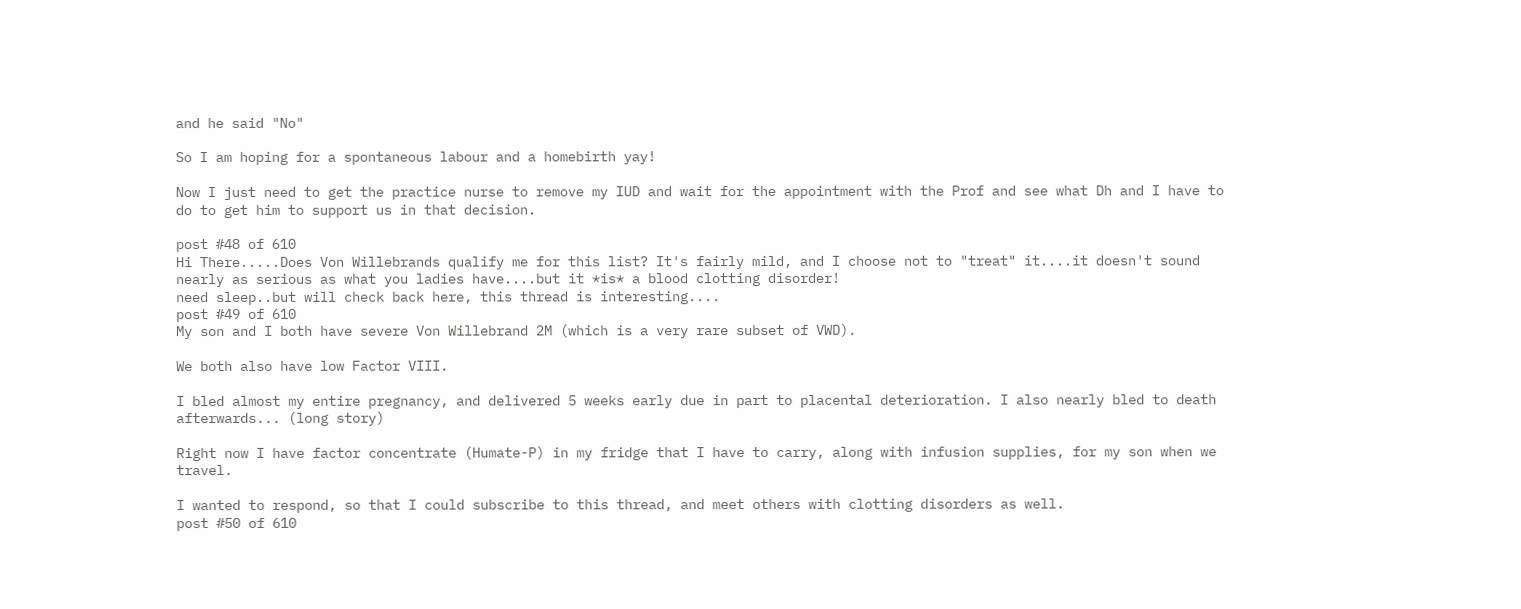and he said "No"

So I am hoping for a spontaneous labour and a homebirth yay!

Now I just need to get the practice nurse to remove my IUD and wait for the appointment with the Prof and see what Dh and I have to do to get him to support us in that decision.

post #48 of 610
Hi There.....Does Von Willebrands qualify me for this list? It's fairly mild, and I choose not to "treat" it....it doesn't sound nearly as serious as what you ladies have....but it *is* a blood clotting disorder!
need sleep..but will check back here, this thread is interesting....
post #49 of 610
My son and I both have severe Von Willebrand 2M (which is a very rare subset of VWD).

We both also have low Factor VIII.

I bled almost my entire pregnancy, and delivered 5 weeks early due in part to placental deterioration. I also nearly bled to death afterwards... (long story)

Right now I have factor concentrate (Humate-P) in my fridge that I have to carry, along with infusion supplies, for my son when we travel.

I wanted to respond, so that I could subscribe to this thread, and meet others with clotting disorders as well.
post #50 of 610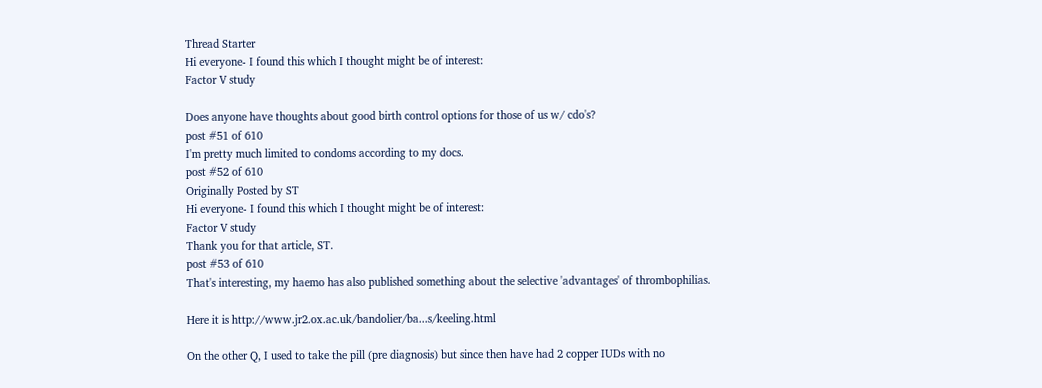Thread Starter
Hi everyone- I found this which I thought might be of interest:
Factor V study

Does anyone have thoughts about good birth control options for those of us w/ cdo's?
post #51 of 610
I'm pretty much limited to condoms according to my docs.
post #52 of 610
Originally Posted by ST
Hi everyone- I found this which I thought might be of interest:
Factor V study
Thank you for that article, ST.
post #53 of 610
That's interesting, my haemo has also published something about the selective 'advantages' of thrombophilias.

Here it is http://www.jr2.ox.ac.uk/bandolier/ba...s/keeling.html

On the other Q, I used to take the pill (pre diagnosis) but since then have had 2 copper IUDs with no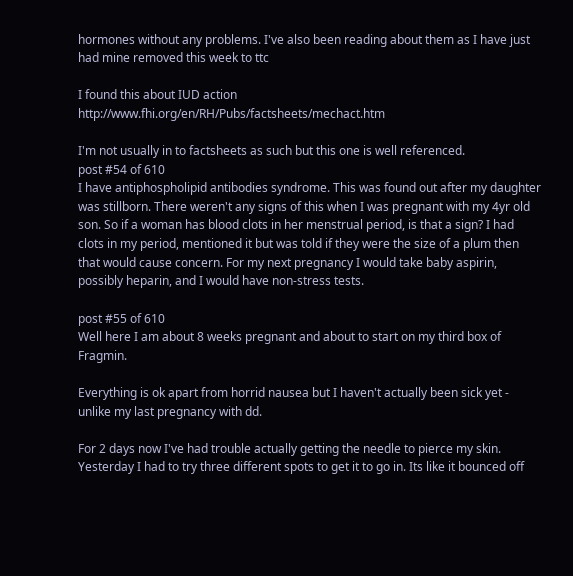hormones without any problems. I've also been reading about them as I have just had mine removed this week to ttc

I found this about IUD action http://www.fhi.org/en/RH/Pubs/factsheets/mechact.htm

I'm not usually in to factsheets as such but this one is well referenced.
post #54 of 610
I have antiphospholipid antibodies syndrome. This was found out after my daughter was stillborn. There weren't any signs of this when I was pregnant with my 4yr old son. So if a woman has blood clots in her menstrual period, is that a sign? I had clots in my period, mentioned it but was told if they were the size of a plum then that would cause concern. For my next pregnancy I would take baby aspirin, possibly heparin, and I would have non-stress tests.

post #55 of 610
Well here I am about 8 weeks pregnant and about to start on my third box of Fragmin.

Everything is ok apart from horrid nausea but I haven't actually been sick yet - unlike my last pregnancy with dd.

For 2 days now I've had trouble actually getting the needle to pierce my skin. Yesterday I had to try three different spots to get it to go in. Its like it bounced off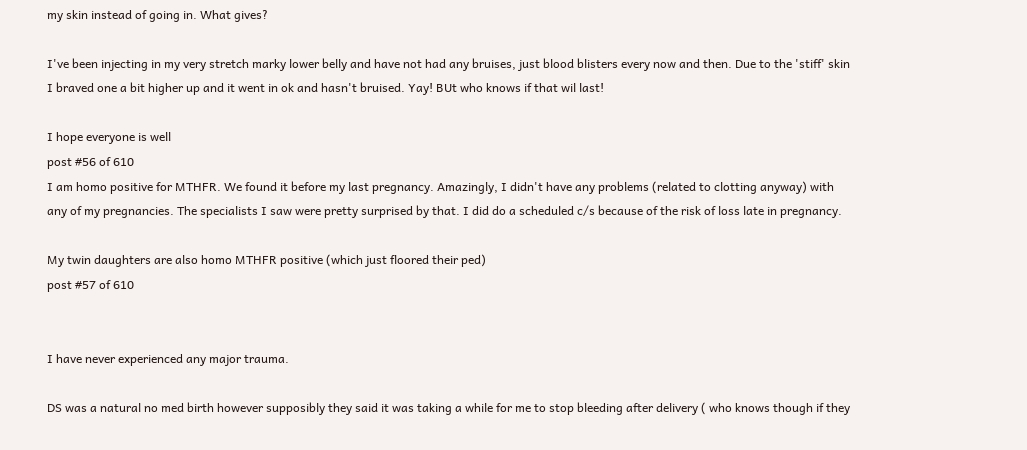my skin instead of going in. What gives?

I've been injecting in my very stretch marky lower belly and have not had any bruises, just blood blisters every now and then. Due to the 'stiff' skin I braved one a bit higher up and it went in ok and hasn't bruised. Yay! BUt who knows if that wil last!

I hope everyone is well
post #56 of 610
I am homo positive for MTHFR. We found it before my last pregnancy. Amazingly, I didn't have any problems (related to clotting anyway) with any of my pregnancies. The specialists I saw were pretty surprised by that. I did do a scheduled c/s because of the risk of loss late in pregnancy.

My twin daughters are also homo MTHFR positive (which just floored their ped)
post #57 of 610


I have never experienced any major trauma.

DS was a natural no med birth however supposibly they said it was taking a while for me to stop bleeding after delivery ( who knows though if they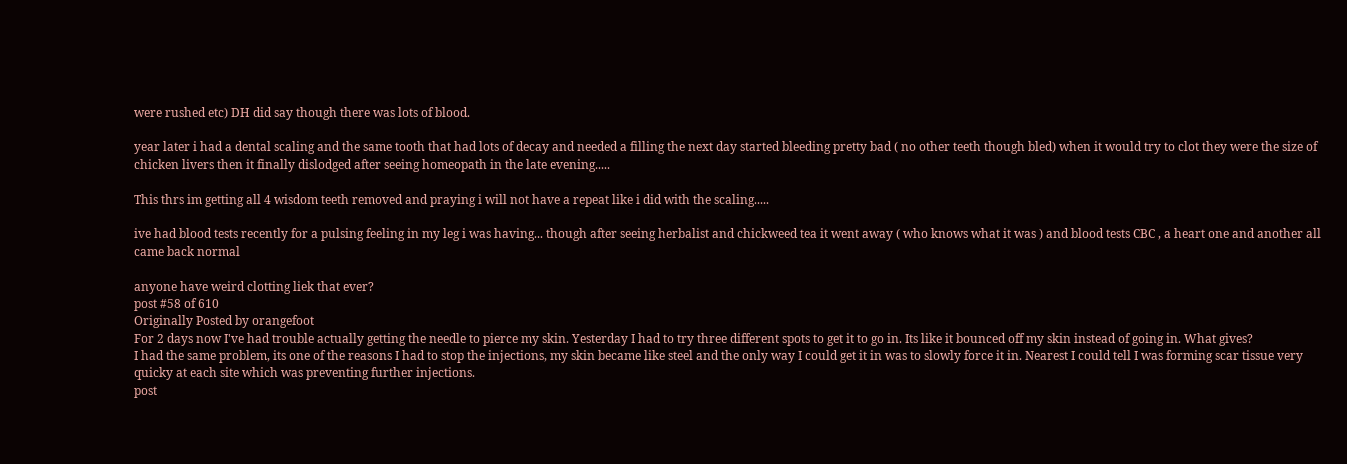were rushed etc) DH did say though there was lots of blood.

year later i had a dental scaling and the same tooth that had lots of decay and needed a filling the next day started bleeding pretty bad ( no other teeth though bled) when it would try to clot they were the size of chicken livers then it finally dislodged after seeing homeopath in the late evening.....

This thrs im getting all 4 wisdom teeth removed and praying i will not have a repeat like i did with the scaling.....

ive had blood tests recently for a pulsing feeling in my leg i was having... though after seeing herbalist and chickweed tea it went away ( who knows what it was ) and blood tests CBC , a heart one and another all came back normal

anyone have weird clotting liek that ever?
post #58 of 610
Originally Posted by orangefoot
For 2 days now I've had trouble actually getting the needle to pierce my skin. Yesterday I had to try three different spots to get it to go in. Its like it bounced off my skin instead of going in. What gives?
I had the same problem, its one of the reasons I had to stop the injections, my skin became like steel and the only way I could get it in was to slowly force it in. Nearest I could tell I was forming scar tissue very quicky at each site which was preventing further injections.
post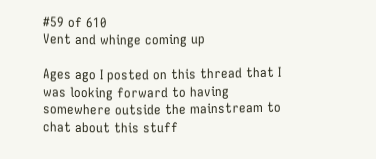#59 of 610
Vent and whinge coming up

Ages ago I posted on this thread that I was looking forward to having somewhere outside the mainstream to chat about this stuff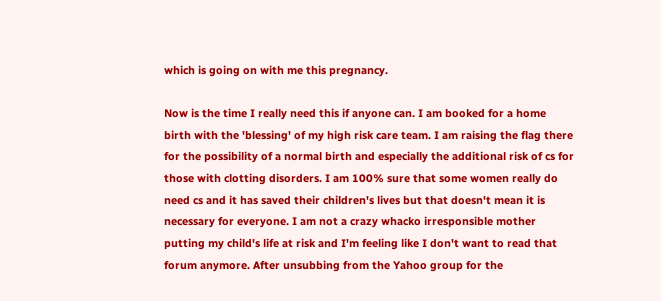which is going on with me this pregnancy.

Now is the time I really need this if anyone can. I am booked for a home birth with the 'blessing' of my high risk care team. I am raising the flag there for the possibility of a normal birth and especially the additional risk of cs for those with clotting disorders. I am 100% sure that some women really do need cs and it has saved their children's lives but that doesn't mean it is necessary for everyone. I am not a crazy whacko irresponsible mother putting my child's life at risk and I'm feeling like I don't want to read that forum anymore. After unsubbing from the Yahoo group for the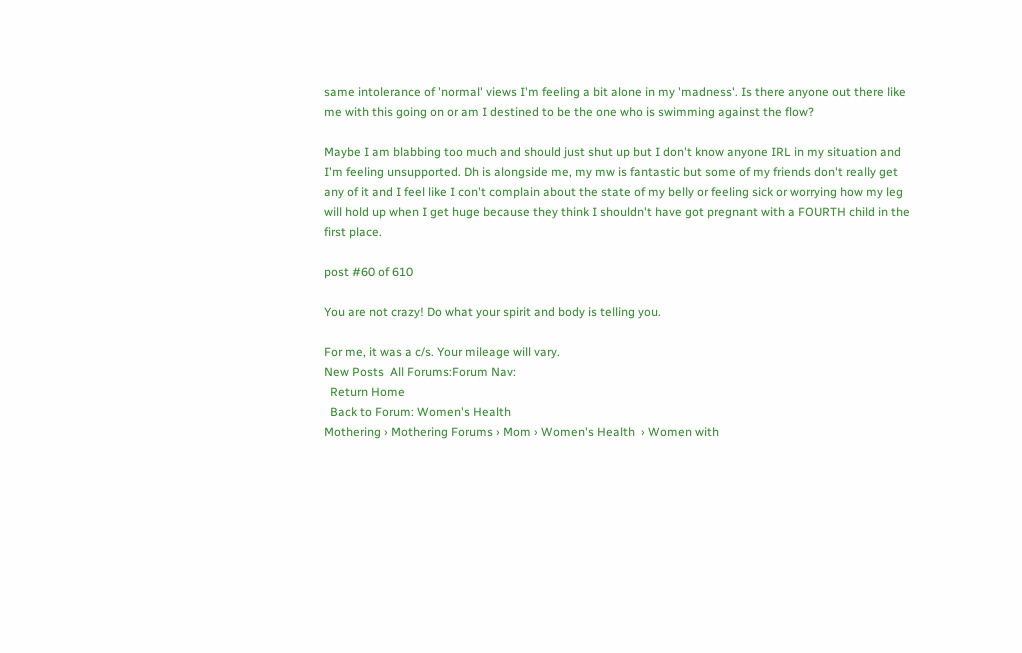same intolerance of 'normal' views I'm feeling a bit alone in my 'madness'. Is there anyone out there like me with this going on or am I destined to be the one who is swimming against the flow?

Maybe I am blabbing too much and should just shut up but I don't know anyone IRL in my situation and I'm feeling unsupported. Dh is alongside me, my mw is fantastic but some of my friends don't really get any of it and I feel like I con't complain about the state of my belly or feeling sick or worrying how my leg will hold up when I get huge because they think I shouldn't have got pregnant with a FOURTH child in the first place.

post #60 of 610

You are not crazy! Do what your spirit and body is telling you.

For me, it was a c/s. Your mileage will vary.
New Posts  All Forums:Forum Nav:
  Return Home
  Back to Forum: Women's Health
Mothering › Mothering Forums › Mom › Women's Health  › Women with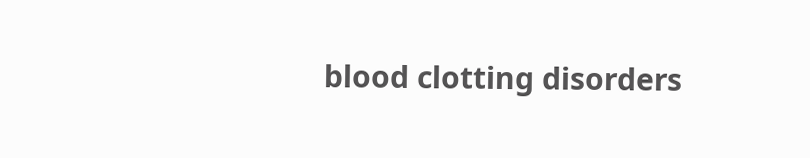blood clotting disorders